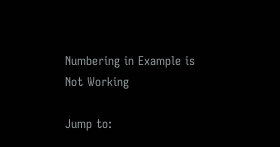Numbering in Example is Not Working

Jump to: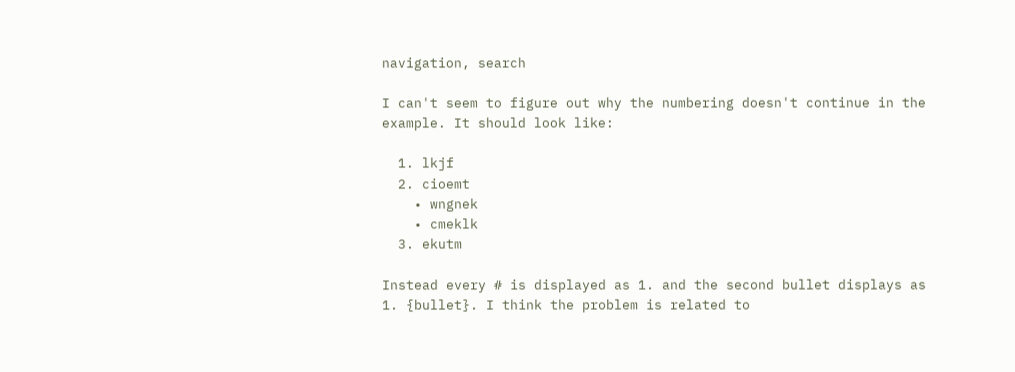navigation, search

I can't seem to figure out why the numbering doesn't continue in the example. It should look like:

  1. lkjf
  2. cioemt
    • wngnek
    • cmeklk
  3. ekutm

Instead every # is displayed as 1. and the second bullet displays as 1. {bullet}. I think the problem is related to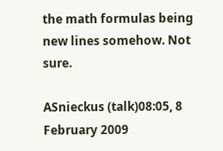the math formulas being new lines somehow. Not sure.

ASnieckus (talk)08:05, 8 February 2009